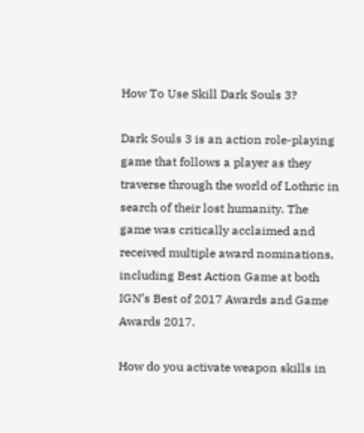How To Use Skill Dark Souls 3?

Dark Souls 3 is an action role-playing game that follows a player as they traverse through the world of Lothric in search of their lost humanity. The game was critically acclaimed and received multiple award nominations, including Best Action Game at both IGN’s Best of 2017 Awards and Game Awards 2017.

How do you activate weapon skills in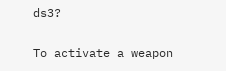ds3?

To activate a weapon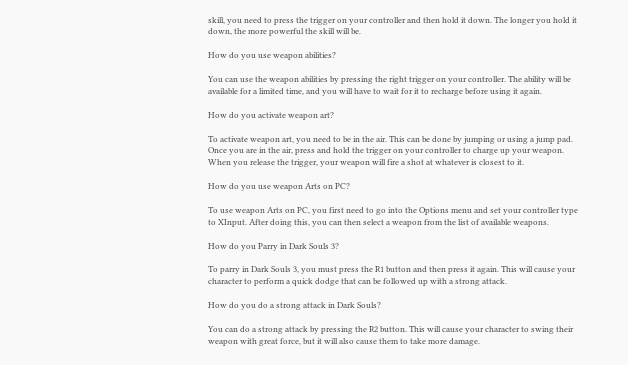skill, you need to press the trigger on your controller and then hold it down. The longer you hold it down, the more powerful the skill will be.

How do you use weapon abilities?

You can use the weapon abilities by pressing the right trigger on your controller. The ability will be available for a limited time, and you will have to wait for it to recharge before using it again.

How do you activate weapon art?

To activate weapon art, you need to be in the air. This can be done by jumping or using a jump pad. Once you are in the air, press and hold the trigger on your controller to charge up your weapon. When you release the trigger, your weapon will fire a shot at whatever is closest to it.

How do you use weapon Arts on PC?

To use weapon Arts on PC, you first need to go into the Options menu and set your controller type to XInput. After doing this, you can then select a weapon from the list of available weapons.

How do you Parry in Dark Souls 3?

To parry in Dark Souls 3, you must press the R1 button and then press it again. This will cause your character to perform a quick dodge that can be followed up with a strong attack.

How do you do a strong attack in Dark Souls?

You can do a strong attack by pressing the R2 button. This will cause your character to swing their weapon with great force, but it will also cause them to take more damage.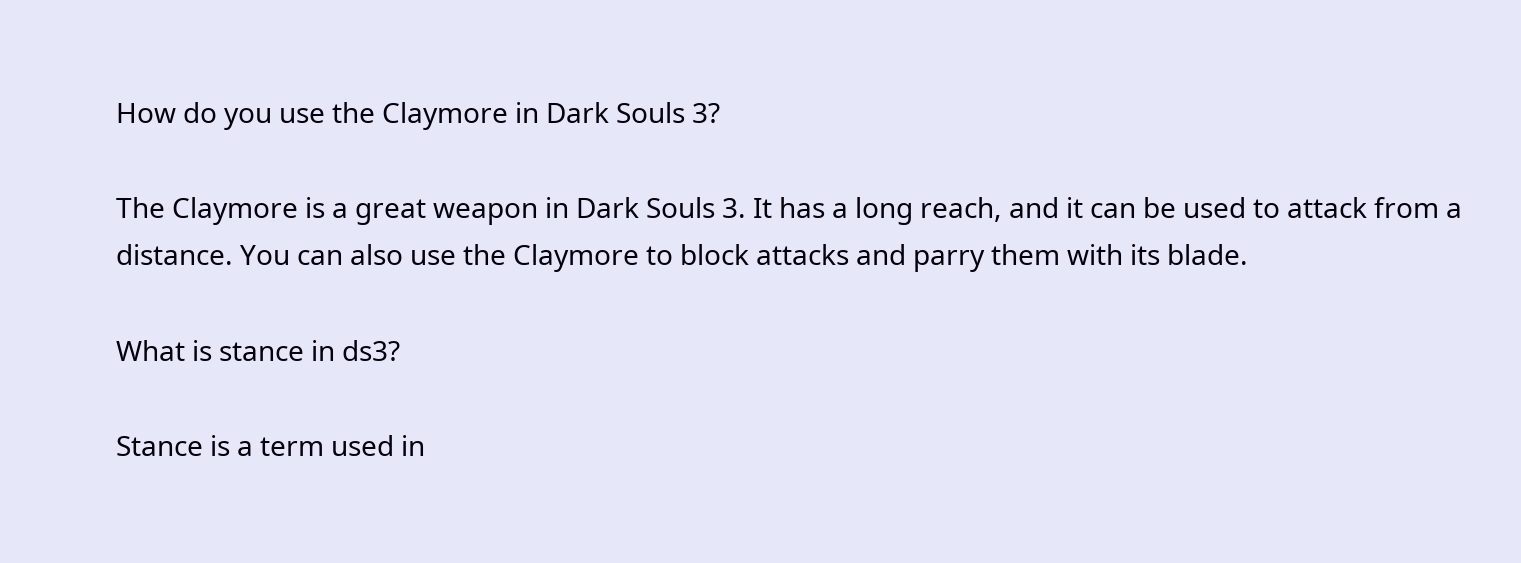How do you use the Claymore in Dark Souls 3?

The Claymore is a great weapon in Dark Souls 3. It has a long reach, and it can be used to attack from a distance. You can also use the Claymore to block attacks and parry them with its blade.

What is stance in ds3?

Stance is a term used in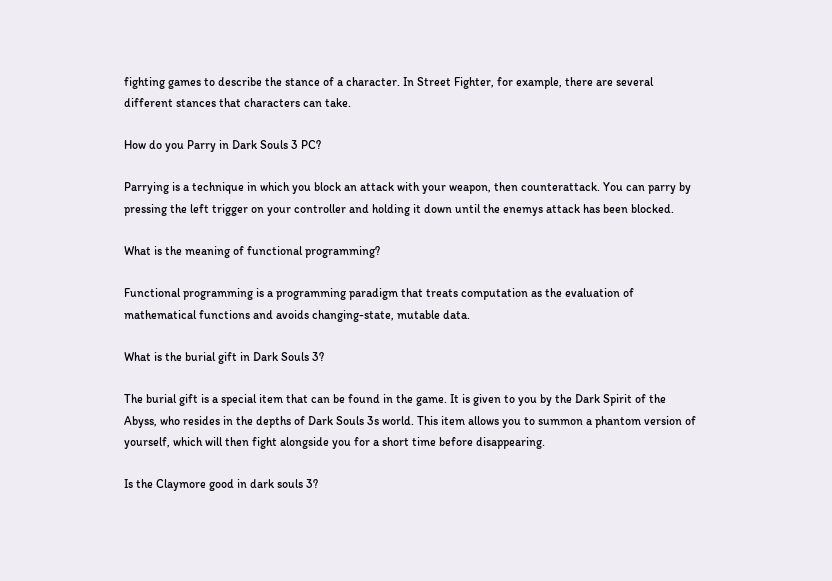fighting games to describe the stance of a character. In Street Fighter, for example, there are several different stances that characters can take.

How do you Parry in Dark Souls 3 PC?

Parrying is a technique in which you block an attack with your weapon, then counterattack. You can parry by pressing the left trigger on your controller and holding it down until the enemys attack has been blocked.

What is the meaning of functional programming?

Functional programming is a programming paradigm that treats computation as the evaluation of mathematical functions and avoids changing-state, mutable data.

What is the burial gift in Dark Souls 3?

The burial gift is a special item that can be found in the game. It is given to you by the Dark Spirit of the Abyss, who resides in the depths of Dark Souls 3s world. This item allows you to summon a phantom version of yourself, which will then fight alongside you for a short time before disappearing.

Is the Claymore good in dark souls 3?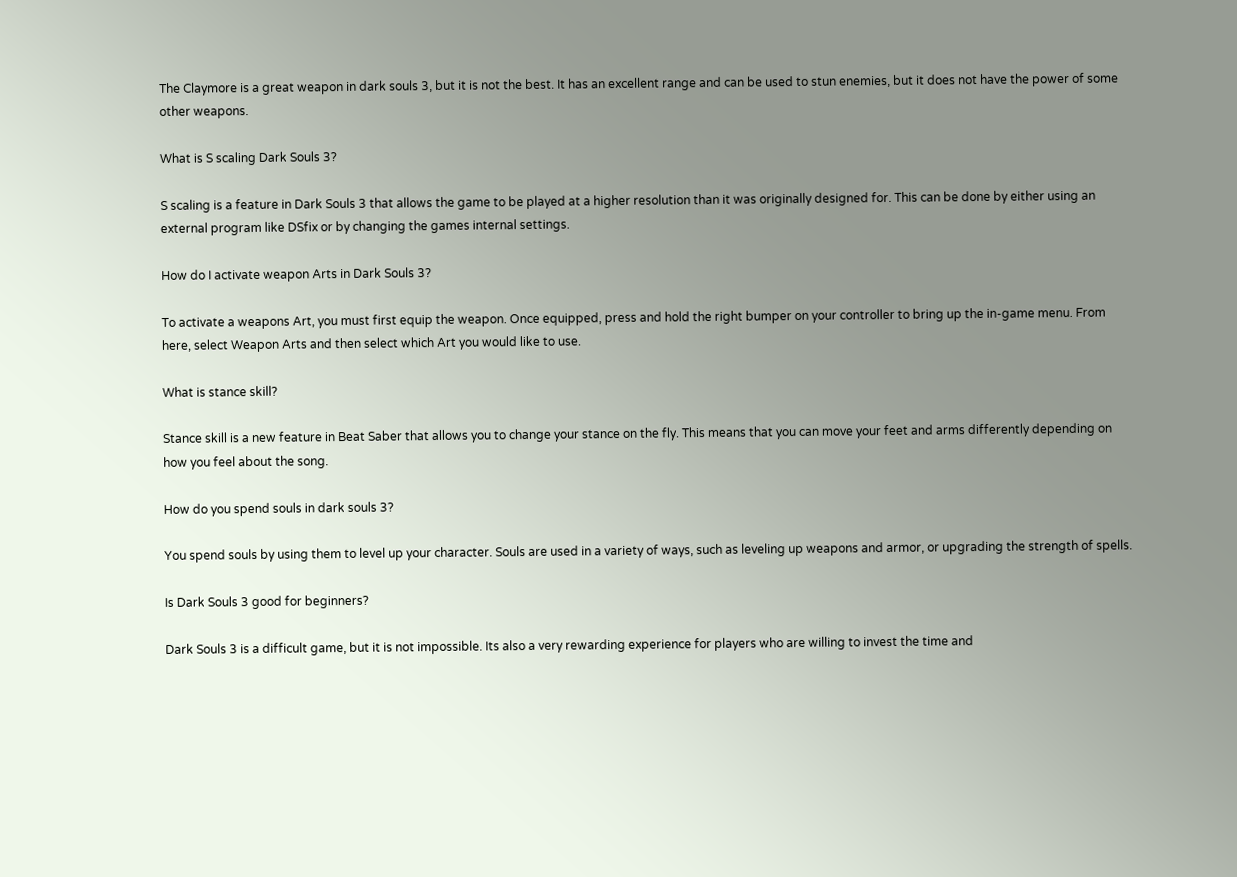The Claymore is a great weapon in dark souls 3, but it is not the best. It has an excellent range and can be used to stun enemies, but it does not have the power of some other weapons.

What is S scaling Dark Souls 3?

S scaling is a feature in Dark Souls 3 that allows the game to be played at a higher resolution than it was originally designed for. This can be done by either using an external program like DSfix or by changing the games internal settings.

How do I activate weapon Arts in Dark Souls 3?

To activate a weapons Art, you must first equip the weapon. Once equipped, press and hold the right bumper on your controller to bring up the in-game menu. From here, select Weapon Arts and then select which Art you would like to use.

What is stance skill?

Stance skill is a new feature in Beat Saber that allows you to change your stance on the fly. This means that you can move your feet and arms differently depending on how you feel about the song.

How do you spend souls in dark souls 3?

You spend souls by using them to level up your character. Souls are used in a variety of ways, such as leveling up weapons and armor, or upgrading the strength of spells.

Is Dark Souls 3 good for beginners?

Dark Souls 3 is a difficult game, but it is not impossible. Its also a very rewarding experience for players who are willing to invest the time and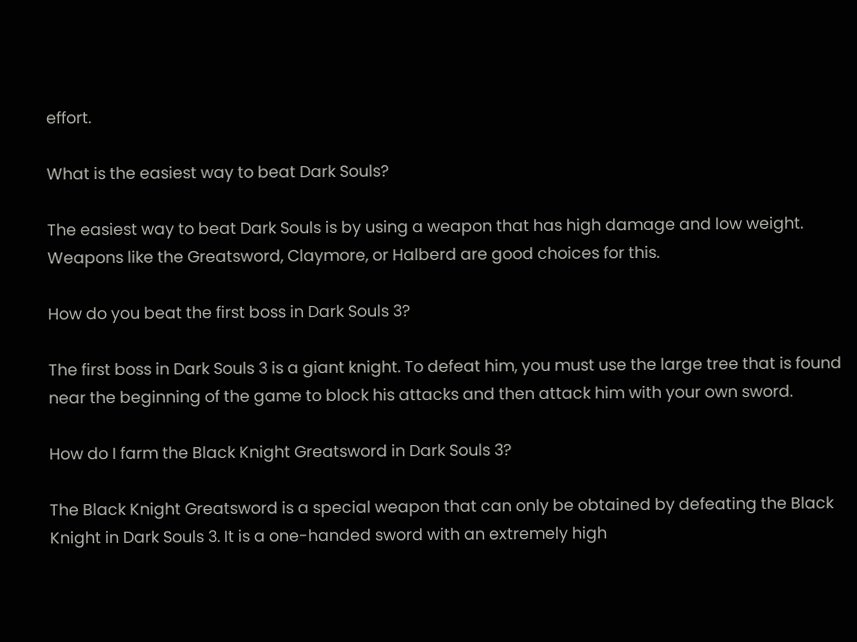effort.

What is the easiest way to beat Dark Souls?

The easiest way to beat Dark Souls is by using a weapon that has high damage and low weight. Weapons like the Greatsword, Claymore, or Halberd are good choices for this.

How do you beat the first boss in Dark Souls 3?

The first boss in Dark Souls 3 is a giant knight. To defeat him, you must use the large tree that is found near the beginning of the game to block his attacks and then attack him with your own sword.

How do I farm the Black Knight Greatsword in Dark Souls 3?

The Black Knight Greatsword is a special weapon that can only be obtained by defeating the Black Knight in Dark Souls 3. It is a one-handed sword with an extremely high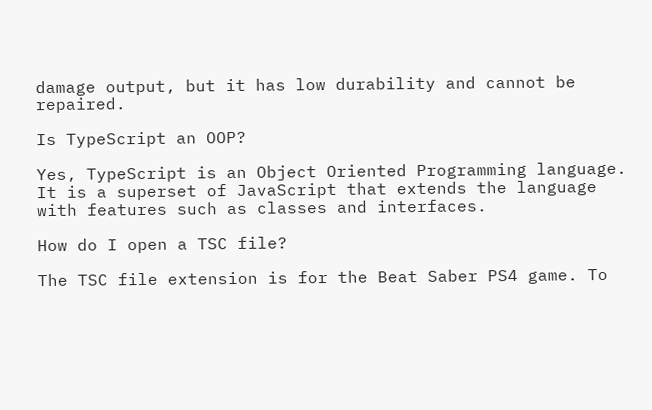damage output, but it has low durability and cannot be repaired.

Is TypeScript an OOP?

Yes, TypeScript is an Object Oriented Programming language. It is a superset of JavaScript that extends the language with features such as classes and interfaces.

How do I open a TSC file?

The TSC file extension is for the Beat Saber PS4 game. To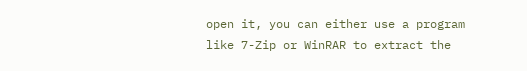open it, you can either use a program like 7-Zip or WinRAR to extract the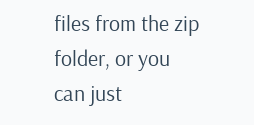files from the zip folder, or you can just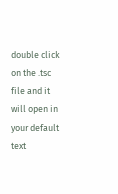double click on the .tsc file and it will open in your default text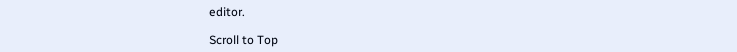editor.

Scroll to Top